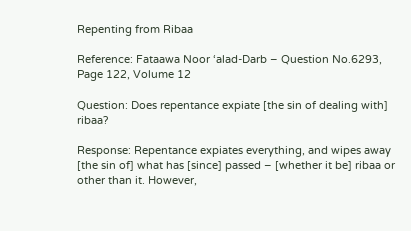Repenting from Ribaa

Reference: Fataawa Noor ‘alad-Darb – Question No.6293, Page 122, Volume 12

Question: Does repentance expiate [the sin of dealing with] ribaa?

Response: Repentance expiates everything, and wipes away [the sin of] what has [since] passed – [whether it be] ribaa or other than it. However,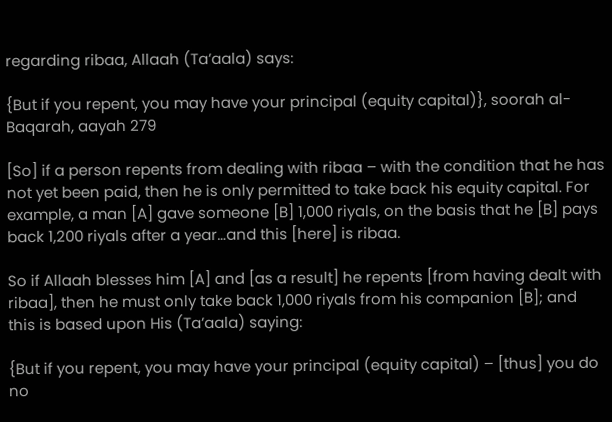regarding ribaa, Allaah (Ta’aala) says:

{But if you repent, you may have your principal (equity capital)}, soorah al-Baqarah, aayah 279

[So] if a person repents from dealing with ribaa – with the condition that he has not yet been paid, then he is only permitted to take back his equity capital. For example, a man [A] gave someone [B] 1,000 riyals, on the basis that he [B] pays back 1,200 riyals after a year…and this [here] is ribaa.

So if Allaah blesses him [A] and [as a result] he repents [from having dealt with ribaa], then he must only take back 1,000 riyals from his companion [B]; and this is based upon His (Ta’aala) saying:

{But if you repent, you may have your principal (equity capital) – [thus] you do no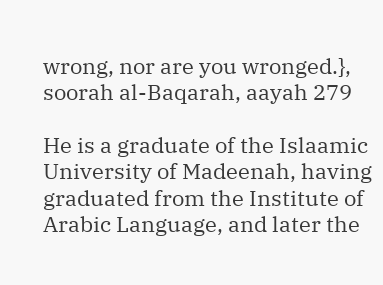wrong, nor are you wronged.}, soorah al-Baqarah, aayah 279

He is a graduate of the Islaamic University of Madeenah, having graduated from the Institute of Arabic Language, and later the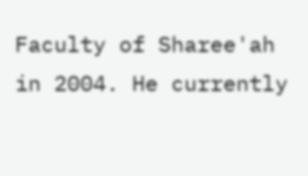Faculty of Sharee'ah in 2004. He currently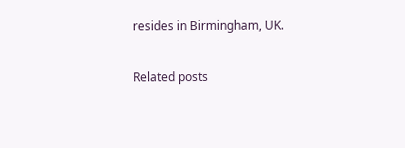resides in Birmingham, UK.

Related posts